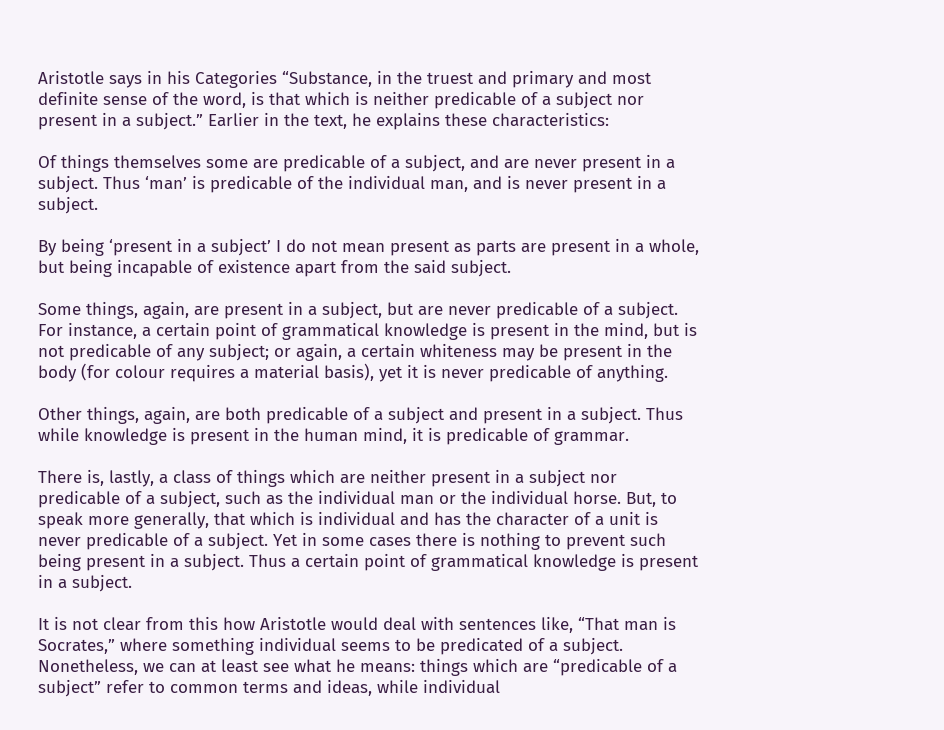Aristotle says in his Categories “Substance, in the truest and primary and most definite sense of the word, is that which is neither predicable of a subject nor present in a subject.” Earlier in the text, he explains these characteristics:

Of things themselves some are predicable of a subject, and are never present in a subject. Thus ‘man’ is predicable of the individual man, and is never present in a subject.

By being ‘present in a subject’ I do not mean present as parts are present in a whole, but being incapable of existence apart from the said subject.

Some things, again, are present in a subject, but are never predicable of a subject. For instance, a certain point of grammatical knowledge is present in the mind, but is not predicable of any subject; or again, a certain whiteness may be present in the body (for colour requires a material basis), yet it is never predicable of anything.

Other things, again, are both predicable of a subject and present in a subject. Thus while knowledge is present in the human mind, it is predicable of grammar.

There is, lastly, a class of things which are neither present in a subject nor predicable of a subject, such as the individual man or the individual horse. But, to speak more generally, that which is individual and has the character of a unit is never predicable of a subject. Yet in some cases there is nothing to prevent such being present in a subject. Thus a certain point of grammatical knowledge is present in a subject.

It is not clear from this how Aristotle would deal with sentences like, “That man is Socrates,” where something individual seems to be predicated of a subject. Nonetheless, we can at least see what he means: things which are “predicable of a subject” refer to common terms and ideas, while individual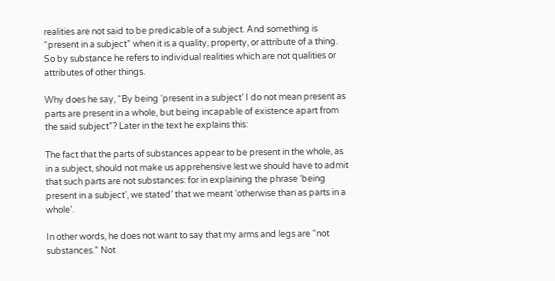realities are not said to be predicable of a subject. And something is “present in a subject” when it is a quality, property, or attribute of a thing. So by substance he refers to individual realities which are not qualities or attributes of other things.

Why does he say, “By being ‘present in a subject’ I do not mean present as parts are present in a whole, but being incapable of existence apart from the said subject”? Later in the text he explains this:

The fact that the parts of substances appear to be present in the whole, as in a subject, should not make us apprehensive lest we should have to admit that such parts are not substances: for in explaining the phrase ‘being present in a subject’, we stated’ that we meant ‘otherwise than as parts in a whole’.

In other words, he does not want to say that my arms and legs are “not substances.” Not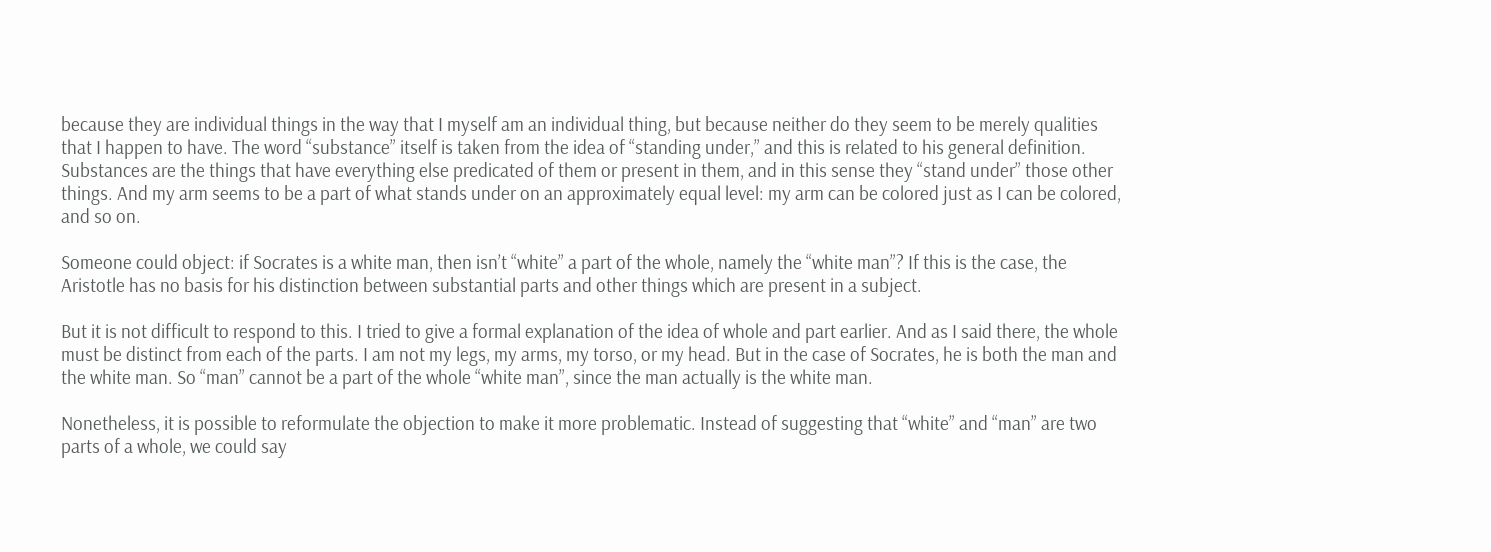because they are individual things in the way that I myself am an individual thing, but because neither do they seem to be merely qualities that I happen to have. The word “substance” itself is taken from the idea of “standing under,” and this is related to his general definition. Substances are the things that have everything else predicated of them or present in them, and in this sense they “stand under” those other things. And my arm seems to be a part of what stands under on an approximately equal level: my arm can be colored just as I can be colored, and so on.

Someone could object: if Socrates is a white man, then isn’t “white” a part of the whole, namely the “white man”? If this is the case, the Aristotle has no basis for his distinction between substantial parts and other things which are present in a subject.

But it is not difficult to respond to this. I tried to give a formal explanation of the idea of whole and part earlier. And as I said there, the whole must be distinct from each of the parts. I am not my legs, my arms, my torso, or my head. But in the case of Socrates, he is both the man and the white man. So “man” cannot be a part of the whole “white man”, since the man actually is the white man.

Nonetheless, it is possible to reformulate the objection to make it more problematic. Instead of suggesting that “white” and “man” are two parts of a whole, we could say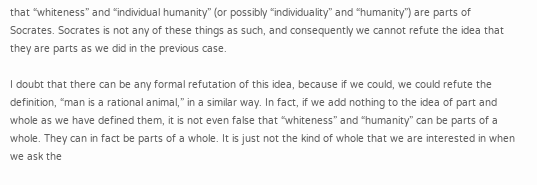that “whiteness” and “individual humanity” (or possibly “individuality” and “humanity”) are parts of Socrates. Socrates is not any of these things as such, and consequently we cannot refute the idea that they are parts as we did in the previous case.

I doubt that there can be any formal refutation of this idea, because if we could, we could refute the definition, “man is a rational animal,” in a similar way. In fact, if we add nothing to the idea of part and whole as we have defined them, it is not even false that “whiteness” and “humanity” can be parts of a whole. They can in fact be parts of a whole. It is just not the kind of whole that we are interested in when we ask the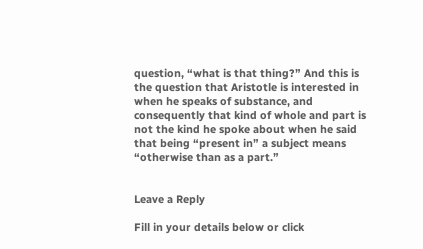question, “what is that thing?” And this is the question that Aristotle is interested in when he speaks of substance, and consequently that kind of whole and part is not the kind he spoke about when he said that being “present in” a subject means “otherwise than as a part.”


Leave a Reply

Fill in your details below or click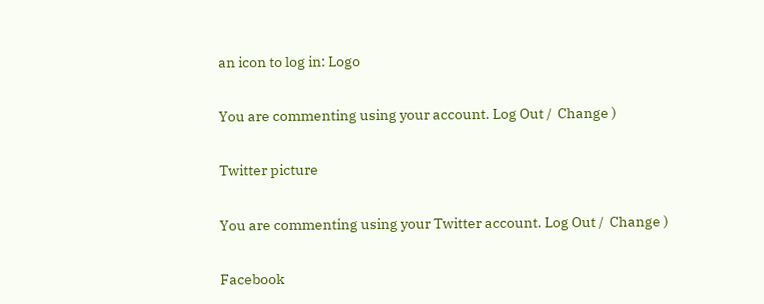an icon to log in: Logo

You are commenting using your account. Log Out /  Change )

Twitter picture

You are commenting using your Twitter account. Log Out /  Change )

Facebook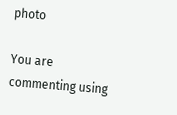photo

You are commenting using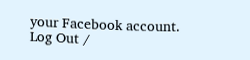your Facebook account. Log Out /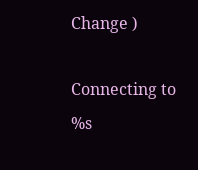Change )

Connecting to %s